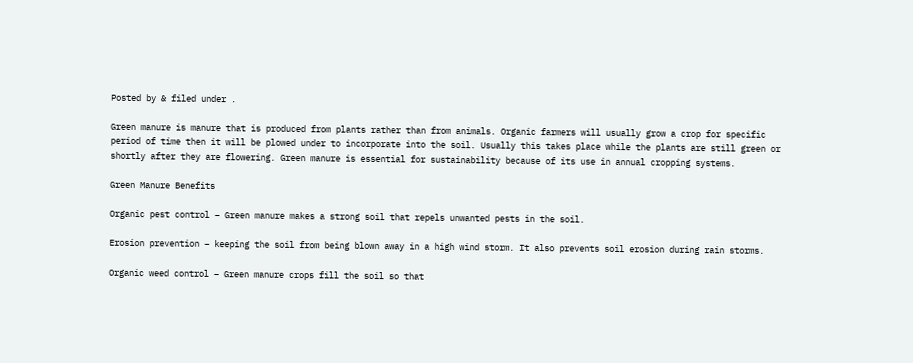Posted by & filed under .

Green manure is manure that is produced from plants rather than from animals. Organic farmers will usually grow a crop for specific period of time then it will be plowed under to incorporate into the soil. Usually this takes place while the plants are still green or shortly after they are flowering. Green manure is essential for sustainability because of its use in annual cropping systems.

Green Manure Benefits

Organic pest control – Green manure makes a strong soil that repels unwanted pests in the soil.

Erosion prevention – keeping the soil from being blown away in a high wind storm. It also prevents soil erosion during rain storms.

Organic weed control – Green manure crops fill the soil so that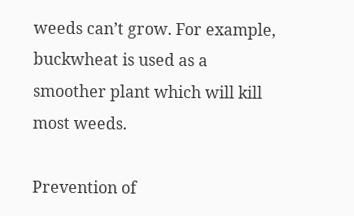weeds can’t grow. For example, buckwheat is used as a smoother plant which will kill most weeds.

Prevention of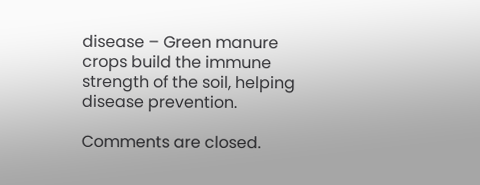disease – Green manure crops build the immune strength of the soil, helping disease prevention.

Comments are closed.